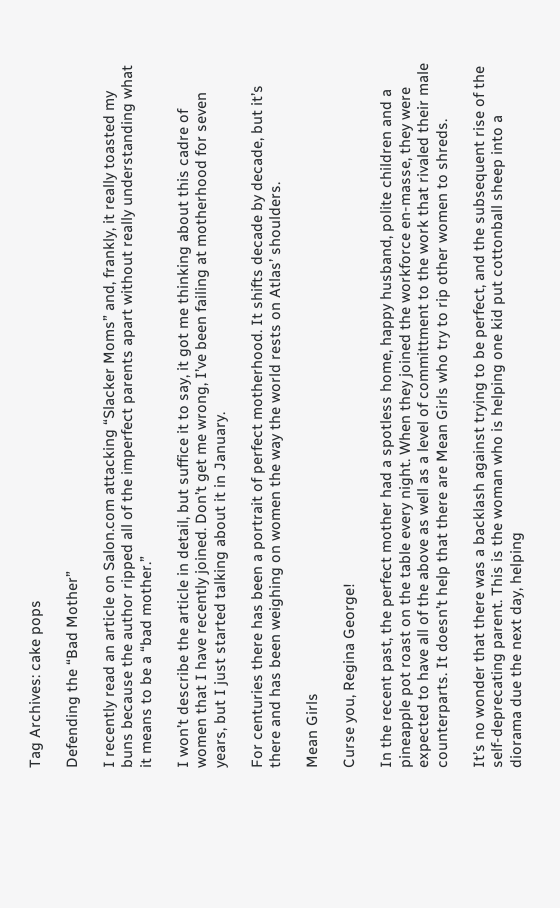Tag Archives: cake pops

Defending the “Bad Mother”

I recently read an article on Salon.com attacking “Slacker Moms” and, frankly, it really toasted my buns because the author ripped all of the imperfect parents apart without really understanding what it means to be a “bad mother.”

I won’t describe the article in detail, but suffice it to say, it got me thinking about this cadre of women that I have recently joined. Don’t get me wrong, I’ve been failing at motherhood for seven years, but I just started talking about it in January.

For centuries there has been a portrait of perfect motherhood. It shifts decade by decade, but it’s there and has been weighing on women the way the world rests on Atlas’ shoulders.

Mean Girls

Curse you, Regina George!

In the recent past, the perfect mother had a spotless home, happy husband, polite children and a pineapple pot roast on the table every night. When they joined the workforce en-masse, they were expected to have all of the above as well as a level of committment to the work that rivaled their male counterparts. It doesn’t help that there are Mean Girls who try to rip other women to shreds.

It’s no wonder that there was a backlash against trying to be perfect, and the subsequent rise of the self-deprecating parent. This is the woman who is helping one kid put cottonball sheep into a diorama due the next day, helping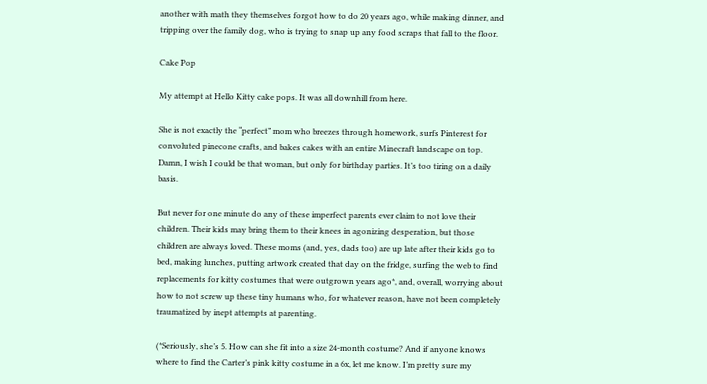another with math they themselves forgot how to do 20 years ago, while making dinner, and tripping over the family dog, who is trying to snap up any food scraps that fall to the floor.

Cake Pop

My attempt at Hello Kitty cake pops. It was all downhill from here.

She is not exactly the “perfect” mom who breezes through homework, surfs Pinterest for convoluted pinecone crafts, and bakes cakes with an entire Minecraft landscape on top. Damn, I wish I could be that woman, but only for birthday parties. It’s too tiring on a daily basis.

But never for one minute do any of these imperfect parents ever claim to not love their children. Their kids may bring them to their knees in agonizing desperation, but those children are always loved. These moms (and, yes, dads too) are up late after their kids go to bed, making lunches, putting artwork created that day on the fridge, surfing the web to find replacements for kitty costumes that were outgrown years ago*, and, overall, worrying about how to not screw up these tiny humans who, for whatever reason, have not been completely traumatized by inept attempts at parenting.

(*Seriously, she’s 5. How can she fit into a size 24-month costume? And if anyone knows where to find the Carter’s pink kitty costume in a 6x, let me know. I’m pretty sure my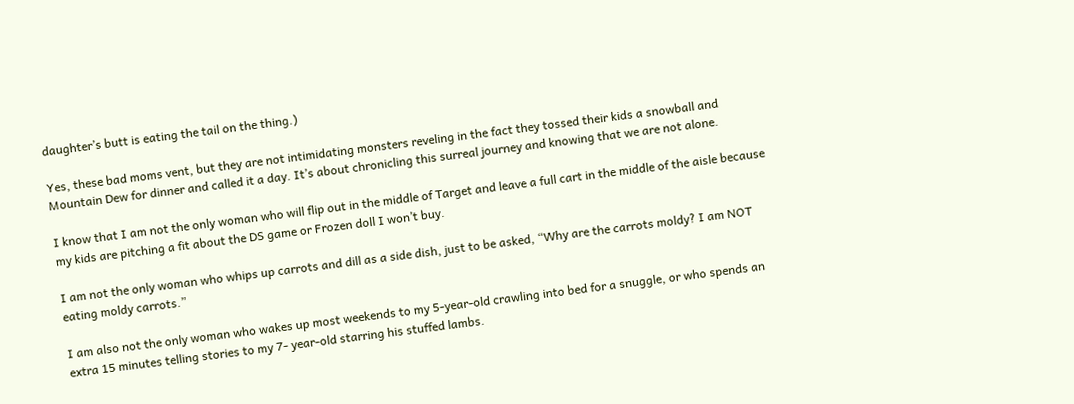daughter’s butt is eating the tail on the thing.)

Yes, these bad moms vent, but they are not intimidating monsters reveling in the fact they tossed their kids a snowball and Mountain Dew for dinner and called it a day. It’s about chronicling this surreal journey and knowing that we are not alone.

I know that I am not the only woman who will flip out in the middle of Target and leave a full cart in the middle of the aisle because my kids are pitching a fit about the DS game or Frozen doll I won’t buy.

I am not the only woman who whips up carrots and dill as a side dish, just to be asked, “Why are the carrots moldy? I am NOT eating moldy carrots.”

I am also not the only woman who wakes up most weekends to my 5-year-old crawling into bed for a snuggle, or who spends an extra 15 minutes telling stories to my 7- year-old starring his stuffed lambs.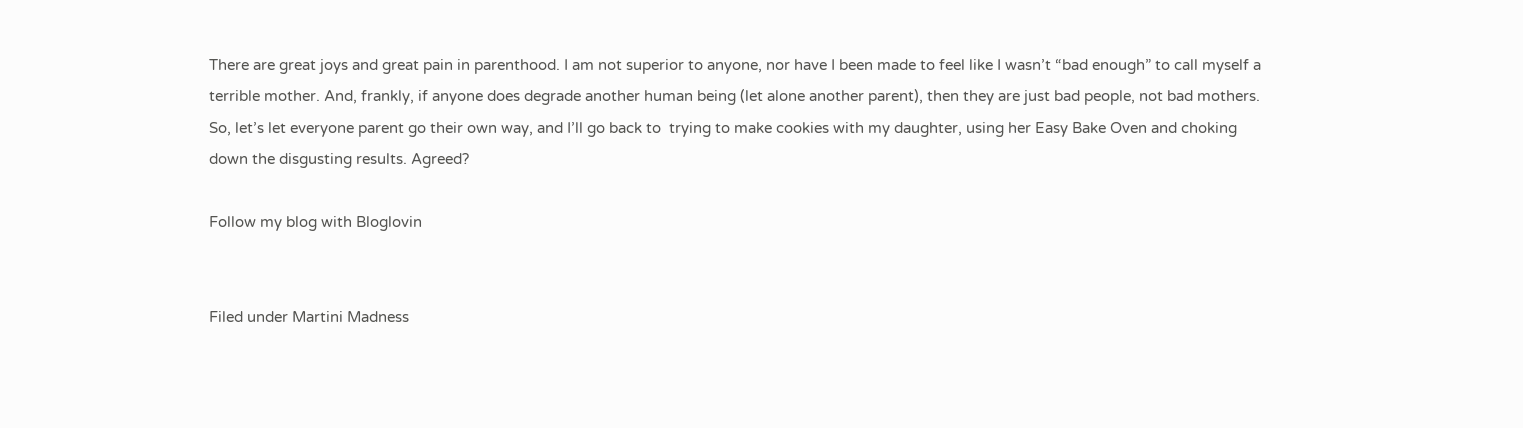There are great joys and great pain in parenthood. I am not superior to anyone, nor have I been made to feel like I wasn’t “bad enough” to call myself a terrible mother. And, frankly, if anyone does degrade another human being (let alone another parent), then they are just bad people, not bad mothers. So, let’s let everyone parent go their own way, and I’ll go back to  trying to make cookies with my daughter, using her Easy Bake Oven and choking down the disgusting results. Agreed?

Follow my blog with Bloglovin


Filed under Martini Madness